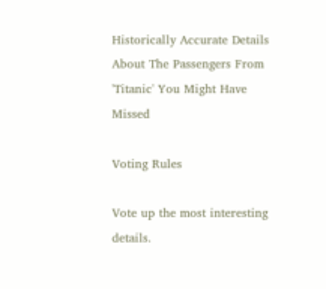Historically Accurate Details About The Passengers From 'Titanic' You Might Have Missed

Voting Rules

Vote up the most interesting details.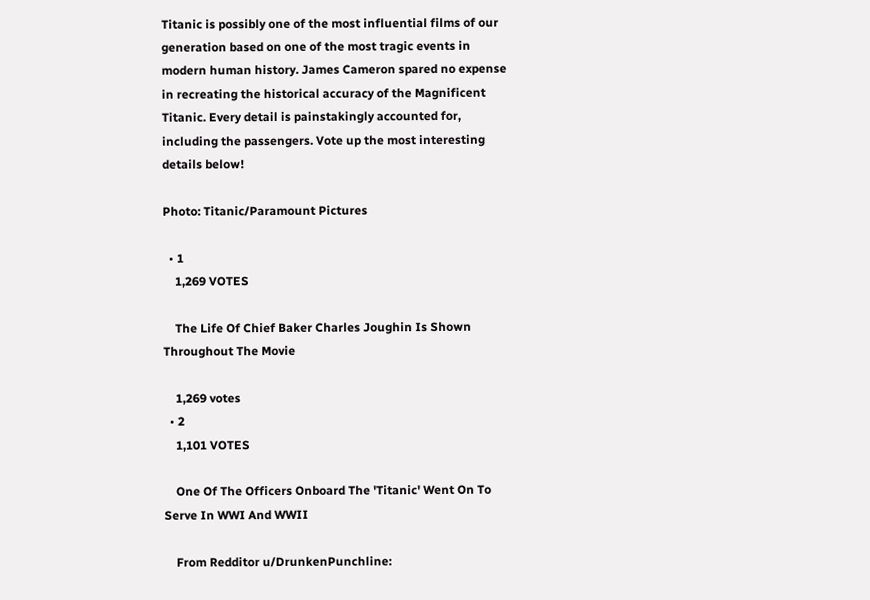Titanic is possibly one of the most influential films of our generation based on one of the most tragic events in modern human history. James Cameron spared no expense in recreating the historical accuracy of the Magnificent Titanic. Every detail is painstakingly accounted for, including the passengers. Vote up the most interesting details below!

Photo: Titanic/Paramount Pictures

  • 1
    1,269 VOTES

    The Life Of Chief Baker Charles Joughin Is Shown Throughout The Movie

    1,269 votes
  • 2
    1,101 VOTES

    One Of The Officers Onboard The 'Titanic' Went On To Serve In WWI And WWII

    From Redditor u/DrunkenPunchline: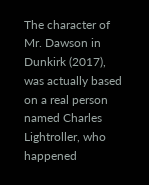The character of Mr. Dawson in Dunkirk (2017), was actually based on a real person named Charles Lightroller, who happened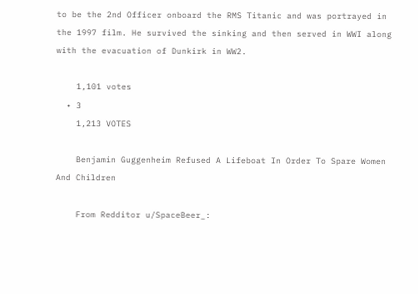to be the 2nd Officer onboard the RMS Titanic and was portrayed in the 1997 film. He survived the sinking and then served in WWI along with the evacuation of Dunkirk in WW2.

    1,101 votes
  • 3
    1,213 VOTES

    Benjamin Guggenheim Refused A Lifeboat In Order To Spare Women And Children

    From Redditor u/SpaceBeer_: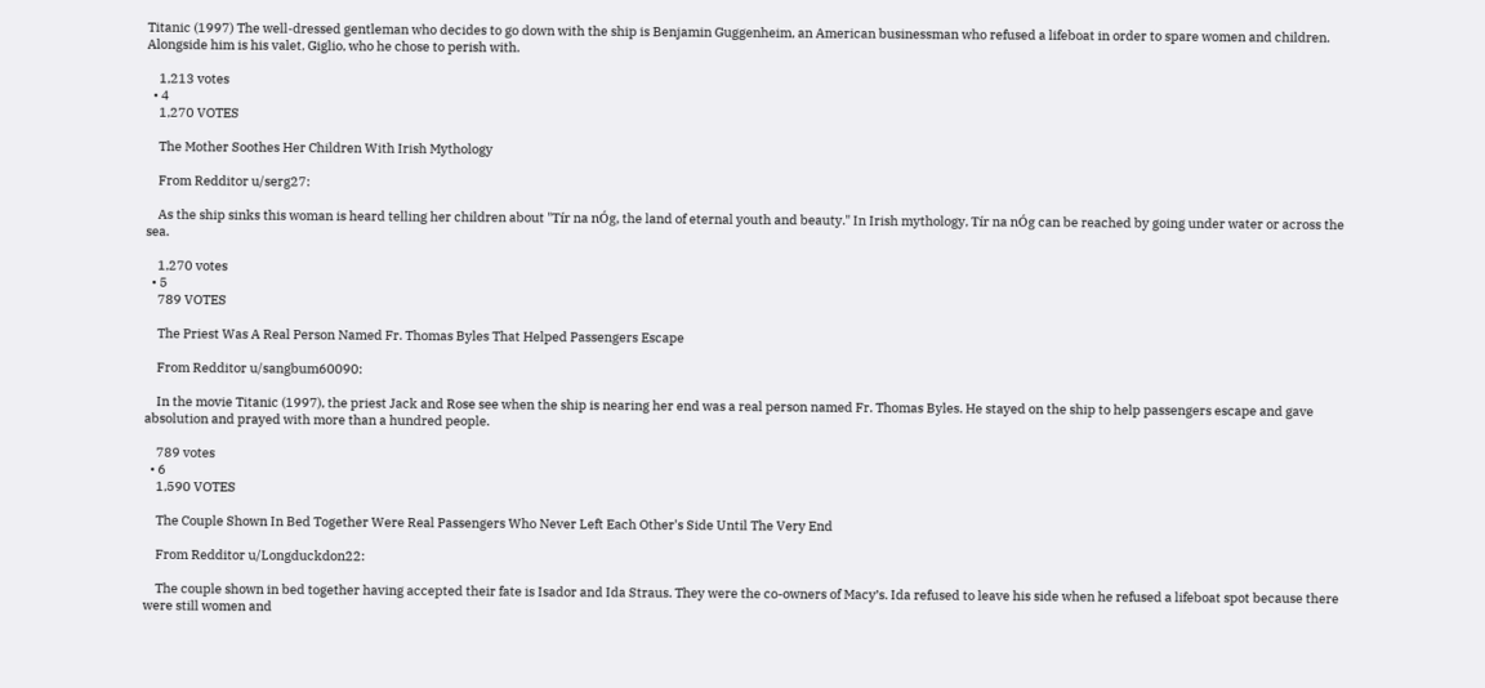Titanic (1997) The well-dressed gentleman who decides to go down with the ship is Benjamin Guggenheim, an American businessman who refused a lifeboat in order to spare women and children. Alongside him is his valet, Giglio, who he chose to perish with.

    1,213 votes
  • 4
    1,270 VOTES

    The Mother Soothes Her Children With Irish Mythology

    From Redditor u/serg27:

    As the ship sinks this woman is heard telling her children about "Tír na nÓg, the land of eternal youth and beauty." In Irish mythology, Tír na nÓg can be reached by going under water or across the sea.

    1,270 votes
  • 5
    789 VOTES

    The Priest Was A Real Person Named Fr. Thomas Byles That Helped Passengers Escape

    From Redditor u/sangbum60090:

    In the movie Titanic (1997), the priest Jack and Rose see when the ship is nearing her end was a real person named Fr. Thomas Byles. He stayed on the ship to help passengers escape and gave absolution and prayed with more than a hundred people.

    789 votes
  • 6
    1,590 VOTES

    The Couple Shown In Bed Together Were Real Passengers Who Never Left Each Other's Side Until The Very End

    From Redditor u/Longduckdon22:

    The couple shown in bed together having accepted their fate is Isador and Ida Straus. They were the co-owners of Macy’s. Ida refused to leave his side when he refused a lifeboat spot because there were still women and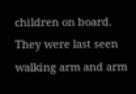children on board. They were last seen walking arm and arm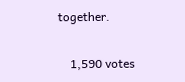together.

    1,590 votes